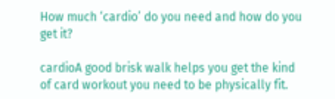How much ‘cardio’ do you need and how do you get it?

cardioA good brisk walk helps you get the kind of card workout you need to be physically fit.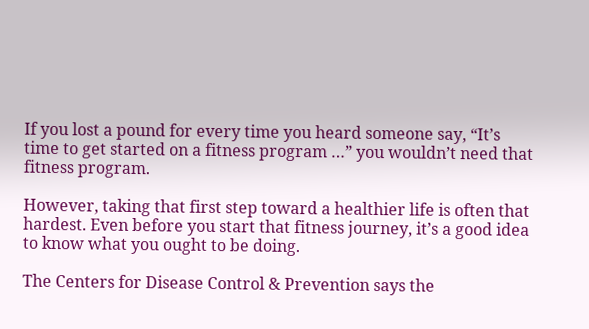If you lost a pound for every time you heard someone say, “It’s time to get started on a fitness program …” you wouldn’t need that fitness program.

However, taking that first step toward a healthier life is often that hardest. Even before you start that fitness journey, it’s a good idea to know what you ought to be doing.

The Centers for Disease Control & Prevention says the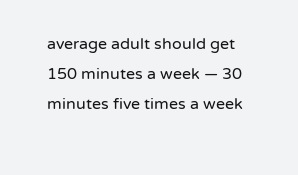average adult should get 150 minutes a week — 30 minutes five times a week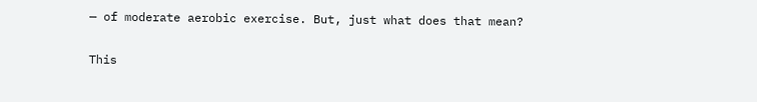— of moderate aerobic exercise. But, just what does that mean?

This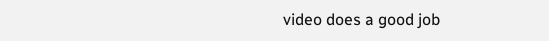video does a good job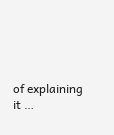of explaining it …